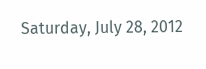Saturday, July 28, 2012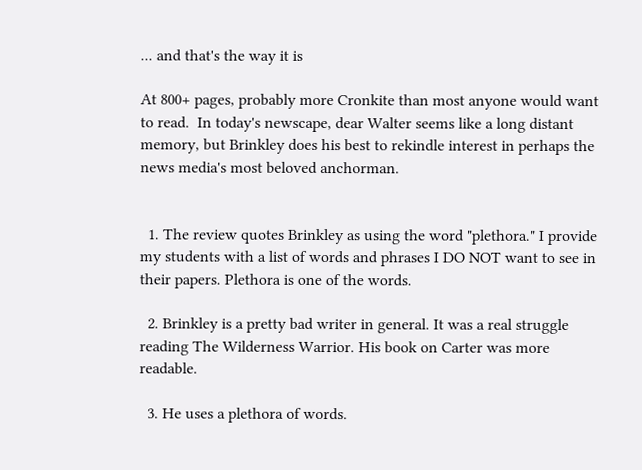... and that's the way it is

At 800+ pages, probably more Cronkite than most anyone would want to read.  In today's newscape, dear Walter seems like a long distant memory, but Brinkley does his best to rekindle interest in perhaps the news media's most beloved anchorman.


  1. The review quotes Brinkley as using the word "plethora." I provide my students with a list of words and phrases I DO NOT want to see in their papers. Plethora is one of the words.

  2. Brinkley is a pretty bad writer in general. It was a real struggle reading The Wilderness Warrior. His book on Carter was more readable.

  3. He uses a plethora of words.